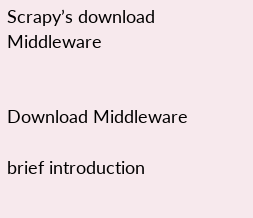Scrapy’s download Middleware


Download Middleware

brief introduction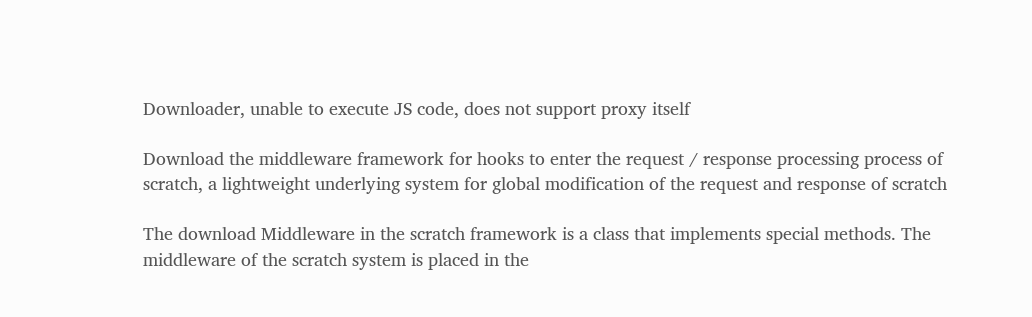Downloader, unable to execute JS code, does not support proxy itself

Download the middleware framework for hooks to enter the request / response processing process of scratch, a lightweight underlying system for global modification of the request and response of scratch

The download Middleware in the scratch framework is a class that implements special methods. The middleware of the scratch system is placed in the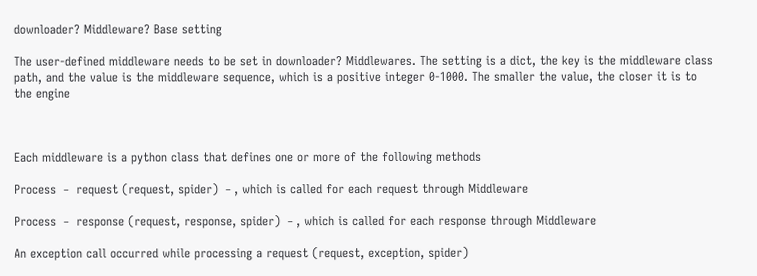downloader? Middleware? Base setting

The user-defined middleware needs to be set in downloader? Middlewares. The setting is a dict, the key is the middleware class path, and the value is the middleware sequence, which is a positive integer 0-1000. The smaller the value, the closer it is to the engine



Each middleware is a python class that defines one or more of the following methods

Process ﹣ request (request, spider) ﹣, which is called for each request through Middleware

Process ﹣ response (request, response, spider) ﹣, which is called for each response through Middleware

An exception call occurred while processing a request (request, exception, spider)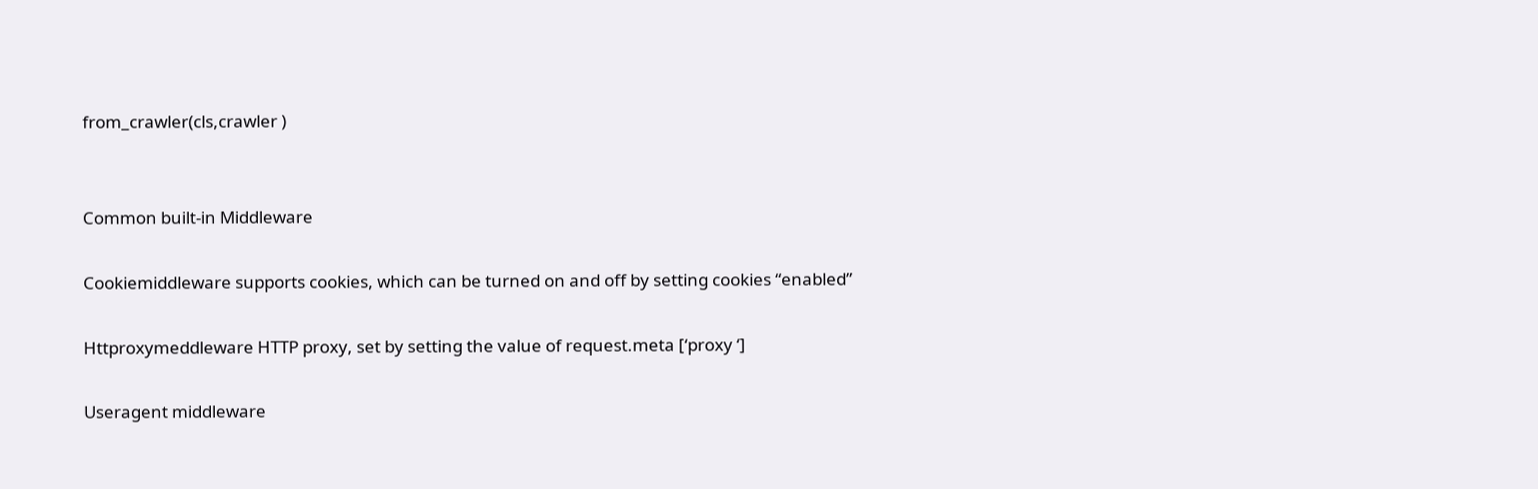from_crawler(cls,crawler )


Common built-in Middleware

Cookiemiddleware supports cookies, which can be turned on and off by setting cookies “enabled”

Httproxymeddleware HTTP proxy, set by setting the value of request.meta [‘proxy ‘]

Useragent middleware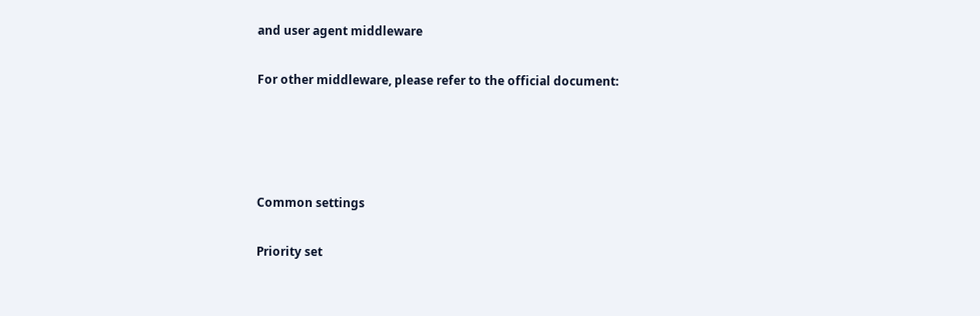and user agent middleware

For other middleware, please refer to the official document:




Common settings

Priority set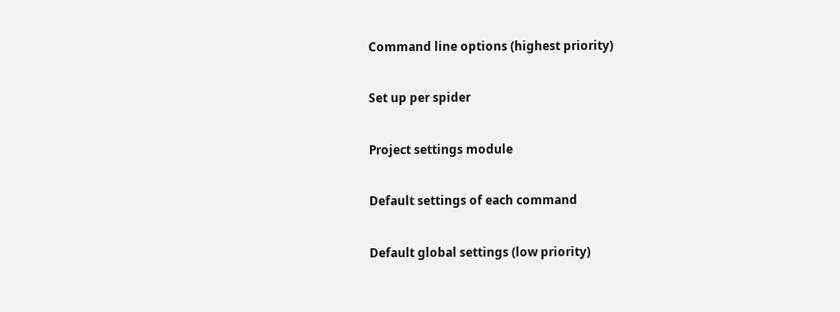Command line options (highest priority)

Set up per spider

Project settings module

Default settings of each command

Default global settings (low priority)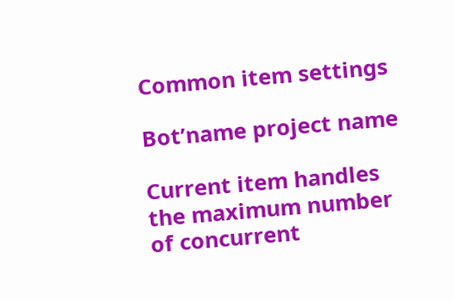Common item settings

Bot’name project name

Current item handles the maximum number of concurrent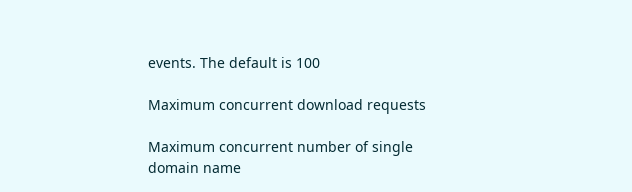events. The default is 100

Maximum concurrent download requests

Maximum concurrent number of single domain name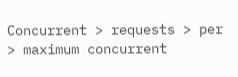Concurrent > requests > per > maximum concurrent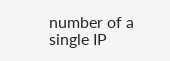number of a single IP